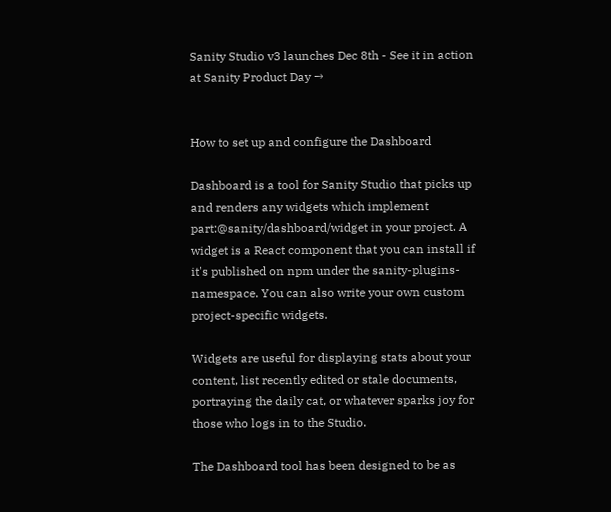Sanity Studio v3 launches Dec 8th - See it in action at Sanity Product Day →


How to set up and configure the Dashboard

Dashboard is a tool for Sanity Studio that picks up and renders any widgets which implement part:@sanity/dashboard/widget in your project. A widget is a React component that you can install if it's published on npm under the sanity-plugins- namespace. You can also write your own custom project-specific widgets.

Widgets are useful for displaying stats about your content, list recently edited or stale documents, portraying the daily cat, or whatever sparks joy for those who logs in to the Studio.

The Dashboard tool has been designed to be as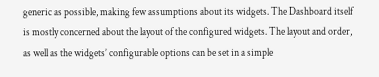generic as possible, making few assumptions about its widgets. The Dashboard itself is mostly concerned about the layout of the configured widgets. The layout and order, as well as the widgets’ configurable options can be set in a simple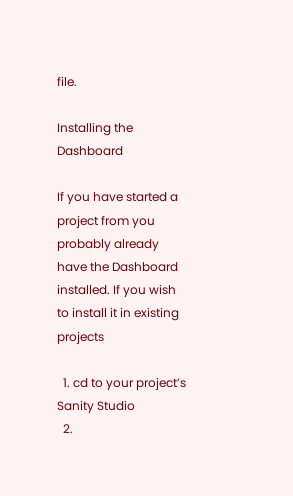file.

Installing the Dashboard

If you have started a project from you probably already have the Dashboard installed. If you wish to install it in existing projects

  1. cd to your project’s Sanity Studio
  2.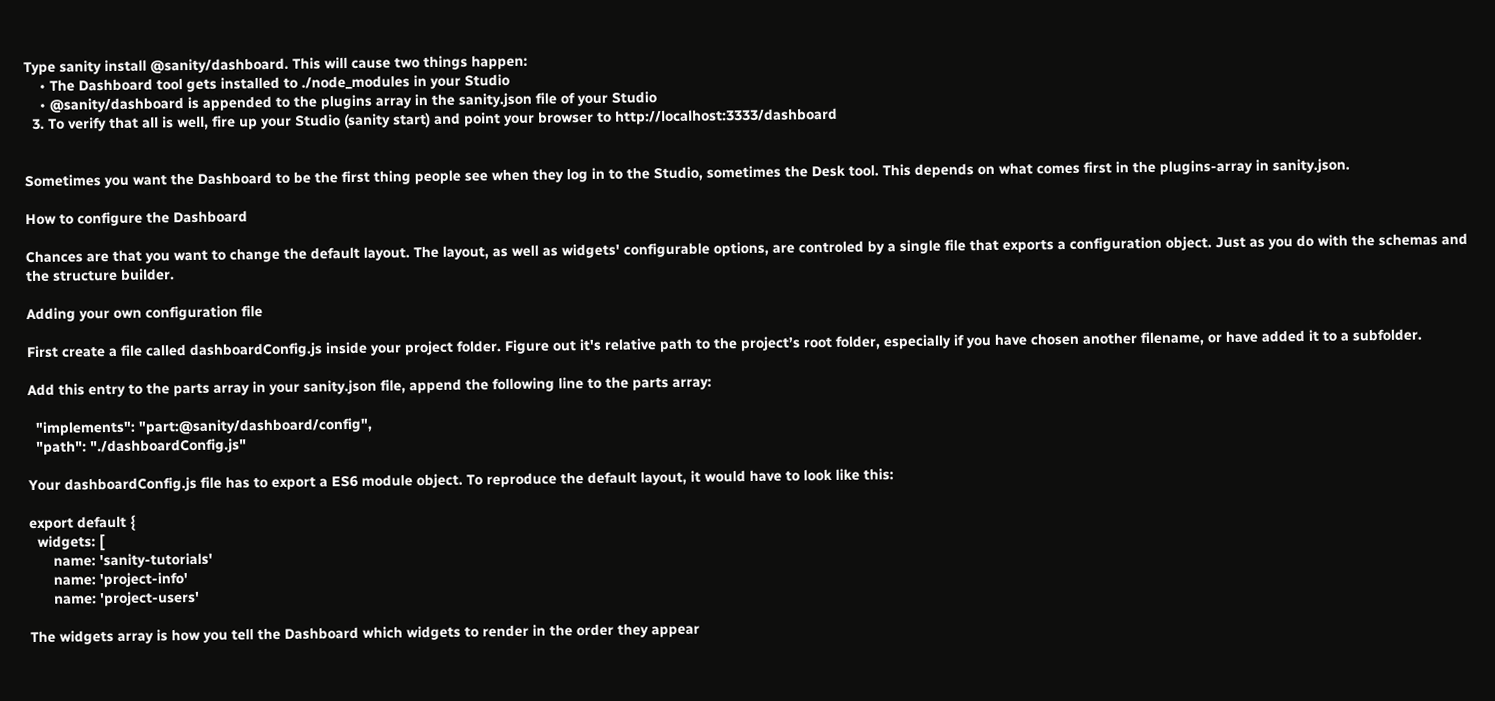Type sanity install @sanity/dashboard. This will cause two things happen:
    • The Dashboard tool gets installed to ./node_modules in your Studio
    • @sanity/dashboard is appended to the plugins array in the sanity.json file of your Studio
  3. To verify that all is well, fire up your Studio (sanity start) and point your browser to http://localhost:3333/dashboard


Sometimes you want the Dashboard to be the first thing people see when they log in to the Studio, sometimes the Desk tool. This depends on what comes first in the plugins-array in sanity.json.

How to configure the Dashboard

Chances are that you want to change the default layout. The layout, as well as widgets' configurable options, are controled by a single file that exports a configuration object. Just as you do with the schemas and the structure builder.

Adding your own configuration file

First create a file called dashboardConfig.js inside your project folder. Figure out it's relative path to the project’s root folder, especially if you have chosen another filename, or have added it to a subfolder.

Add this entry to the parts array in your sanity.json file, append the following line to the parts array:

  "implements": "part:@sanity/dashboard/config",
  "path": "./dashboardConfig.js"

Your dashboardConfig.js file has to export a ES6 module object. To reproduce the default layout, it would have to look like this:

export default {
  widgets: [
      name: 'sanity-tutorials'
      name: 'project-info'
      name: 'project-users'

The widgets array is how you tell the Dashboard which widgets to render in the order they appear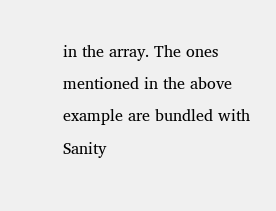in the array. The ones mentioned in the above example are bundled with Sanity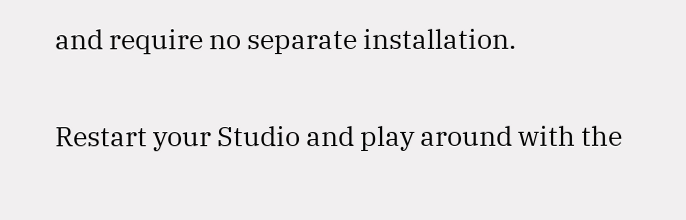and require no separate installation.

Restart your Studio and play around with the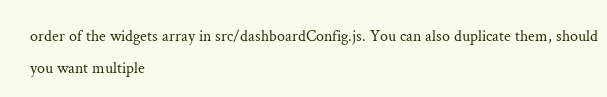order of the widgets array in src/dashboardConfig.js. You can also duplicate them, should you want multiple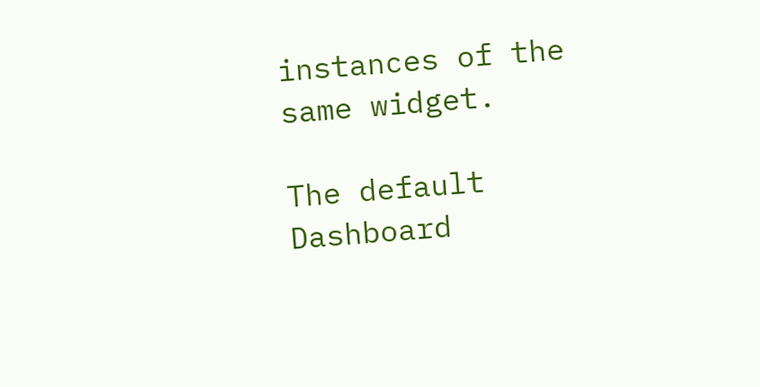instances of the same widget.

The default Dashboard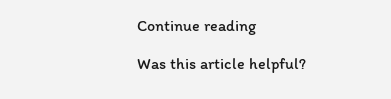Continue reading

Was this article helpful?